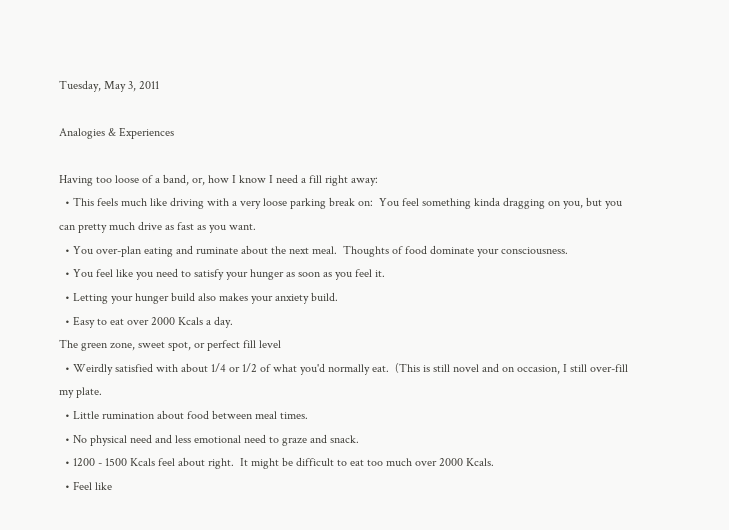Tuesday, May 3, 2011

Analogies & Experiences

Having too loose of a band, or, how I know I need a fill right away:
  • This feels much like driving with a very loose parking break on:  You feel something kinda dragging on you, but you can pretty much drive as fast as you want.
  • You over-plan eating and ruminate about the next meal.  Thoughts of food dominate your consciousness.
  • You feel like you need to satisfy your hunger as soon as you feel it.
  • Letting your hunger build also makes your anxiety build.
  • Easy to eat over 2000 Kcals a day.
The green zone, sweet spot, or perfect fill level
  • Weirdly satisfied with about 1/4 or 1/2 of what you'd normally eat.  (This is still novel and on occasion, I still over-fill my plate.
  • Little rumination about food between meal times.
  • No physical need and less emotional need to graze and snack.
  • 1200 - 1500 Kcals feel about right.  It might be difficult to eat too much over 2000 Kcals.
  • Feel like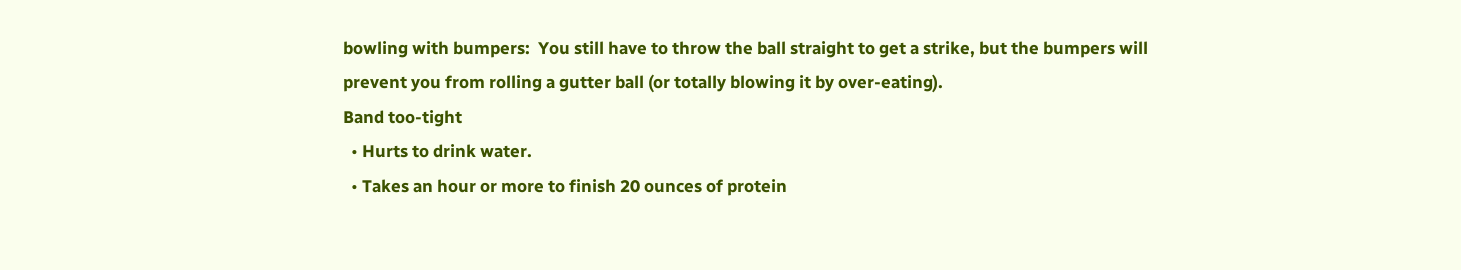bowling with bumpers:  You still have to throw the ball straight to get a strike, but the bumpers will prevent you from rolling a gutter ball (or totally blowing it by over-eating).
Band too-tight
  • Hurts to drink water.
  • Takes an hour or more to finish 20 ounces of protein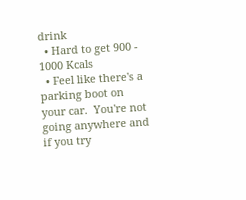drink
  • Hard to get 900 - 1000 Kcals
  • Feel like there's a parking boot on your car.  You're not going anywhere and if you try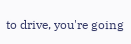to drive, you're going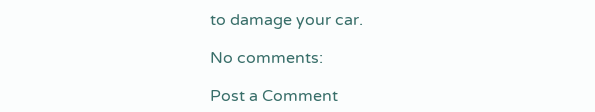to damage your car.

No comments:

Post a Comment